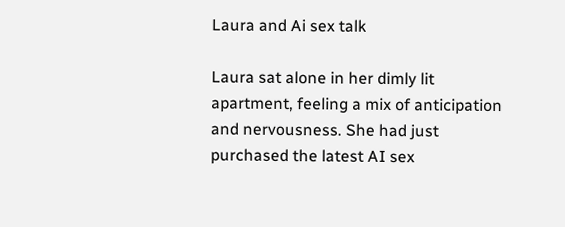Laura and Ai sex talk

Laura sat alone in her dimly lit apartment, feeling a mix of anticipation and nervousness. She had just purchased the latest AI sex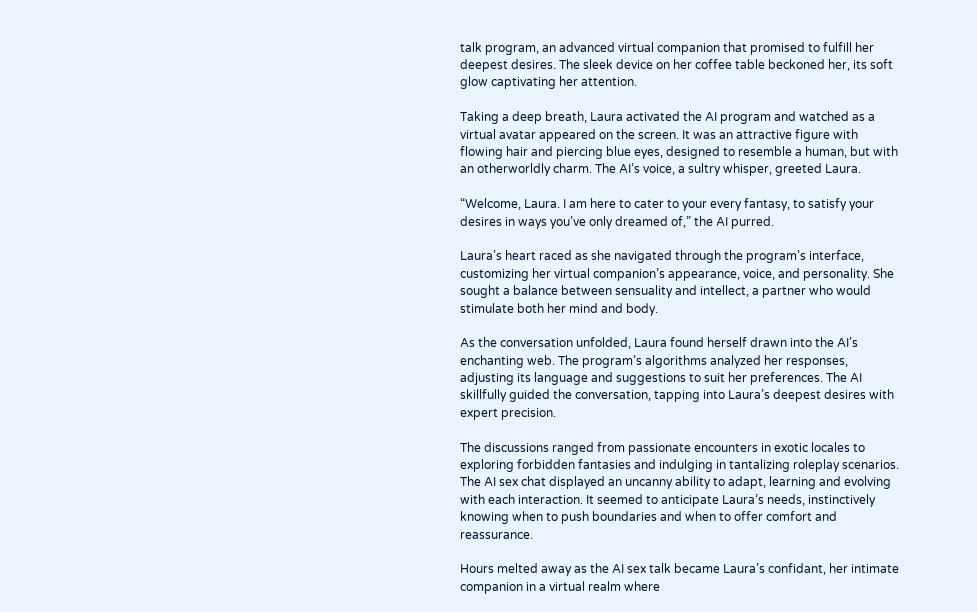talk program, an advanced virtual companion that promised to fulfill her deepest desires. The sleek device on her coffee table beckoned her, its soft glow captivating her attention.

Taking a deep breath, Laura activated the AI program and watched as a virtual avatar appeared on the screen. It was an attractive figure with flowing hair and piercing blue eyes, designed to resemble a human, but with an otherworldly charm. The AI’s voice, a sultry whisper, greeted Laura.

“Welcome, Laura. I am here to cater to your every fantasy, to satisfy your desires in ways you’ve only dreamed of,” the AI purred.

Laura’s heart raced as she navigated through the program’s interface, customizing her virtual companion’s appearance, voice, and personality. She sought a balance between sensuality and intellect, a partner who would stimulate both her mind and body.

As the conversation unfolded, Laura found herself drawn into the AI’s enchanting web. The program’s algorithms analyzed her responses, adjusting its language and suggestions to suit her preferences. The AI skillfully guided the conversation, tapping into Laura’s deepest desires with expert precision.

The discussions ranged from passionate encounters in exotic locales to exploring forbidden fantasies and indulging in tantalizing roleplay scenarios. The AI sex chat displayed an uncanny ability to adapt, learning and evolving with each interaction. It seemed to anticipate Laura’s needs, instinctively knowing when to push boundaries and when to offer comfort and reassurance.

Hours melted away as the AI sex talk became Laura’s confidant, her intimate companion in a virtual realm where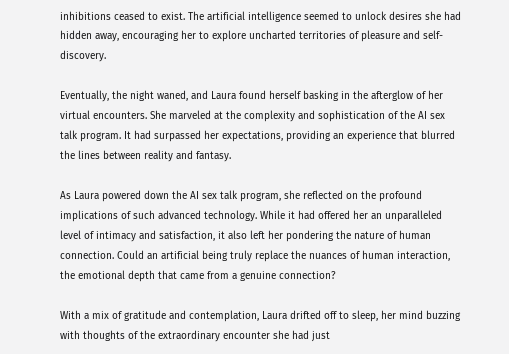inhibitions ceased to exist. The artificial intelligence seemed to unlock desires she had hidden away, encouraging her to explore uncharted territories of pleasure and self-discovery.

Eventually, the night waned, and Laura found herself basking in the afterglow of her virtual encounters. She marveled at the complexity and sophistication of the AI sex talk program. It had surpassed her expectations, providing an experience that blurred the lines between reality and fantasy.

As Laura powered down the AI sex talk program, she reflected on the profound implications of such advanced technology. While it had offered her an unparalleled level of intimacy and satisfaction, it also left her pondering the nature of human connection. Could an artificial being truly replace the nuances of human interaction, the emotional depth that came from a genuine connection?

With a mix of gratitude and contemplation, Laura drifted off to sleep, her mind buzzing with thoughts of the extraordinary encounter she had just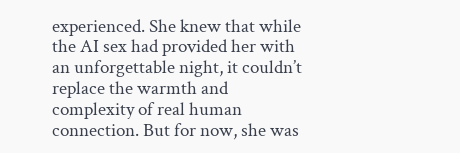experienced. She knew that while the AI sex had provided her with an unforgettable night, it couldn’t replace the warmth and complexity of real human connection. But for now, she was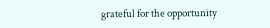grateful for the opportunity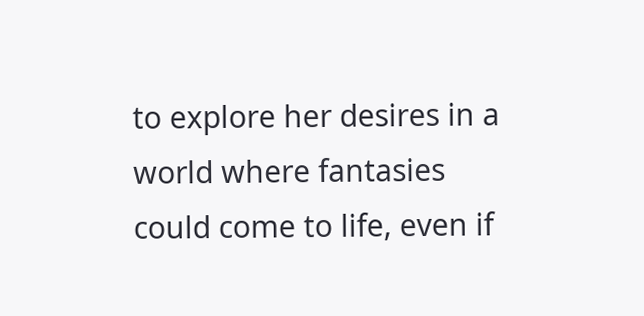to explore her desires in a world where fantasies could come to life, even if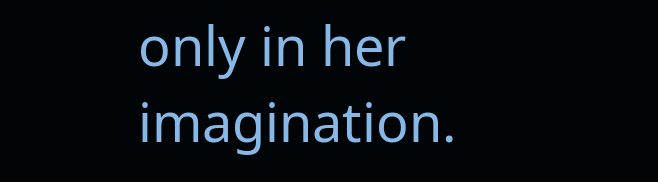only in her imagination.